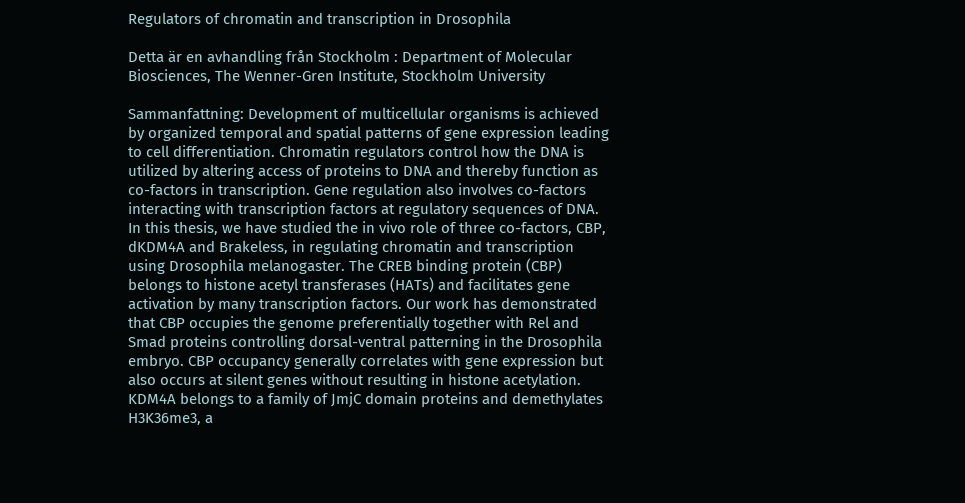Regulators of chromatin and transcription in Drosophila

Detta är en avhandling från Stockholm : Department of Molecular Biosciences, The Wenner-Gren Institute, Stockholm University

Sammanfattning: Development of multicellular organisms is achieved by organized temporal and spatial patterns of gene expression leading to cell differentiation. Chromatin regulators control how the DNA is utilized by altering access of proteins to DNA and thereby function as co-factors in transcription. Gene regulation also involves co-factors interacting with transcription factors at regulatory sequences of DNA. In this thesis, we have studied the in vivo role of three co-factors, CBP, dKDM4A and Brakeless, in regulating chromatin and transcription using Drosophila melanogaster. The CREB binding protein (CBP) belongs to histone acetyl transferases (HATs) and facilitates gene activation by many transcription factors. Our work has demonstrated that CBP occupies the genome preferentially together with Rel and Smad proteins controlling dorsal-ventral patterning in the Drosophila embryo. CBP occupancy generally correlates with gene expression but also occurs at silent genes without resulting in histone acetylation. KDM4A belongs to a family of JmjC domain proteins and demethylates H3K36me3, a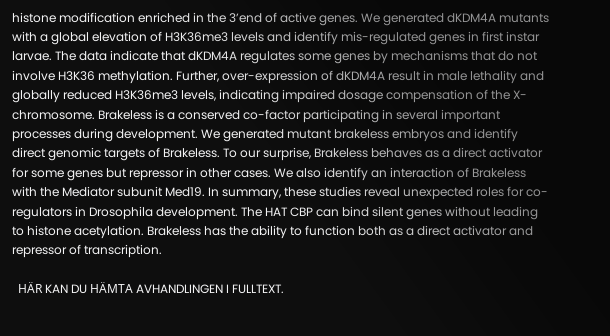histone modification enriched in the 3’end of active genes. We generated dKDM4A mutants with a global elevation of H3K36me3 levels and identify mis-regulated genes in first instar larvae. The data indicate that dKDM4A regulates some genes by mechanisms that do not involve H3K36 methylation. Further, over-expression of dKDM4A result in male lethality and globally reduced H3K36me3 levels, indicating impaired dosage compensation of the X-chromosome. Brakeless is a conserved co-factor participating in several important processes during development. We generated mutant brakeless embryos and identify direct genomic targets of Brakeless. To our surprise, Brakeless behaves as a direct activator for some genes but repressor in other cases. We also identify an interaction of Brakeless with the Mediator subunit Med19. In summary, these studies reveal unexpected roles for co-regulators in Drosophila development. The HAT CBP can bind silent genes without leading to histone acetylation. Brakeless has the ability to function both as a direct activator and repressor of transcription.

  HÄR KAN DU HÄMTA AVHANDLINGEN I FULLTEXT.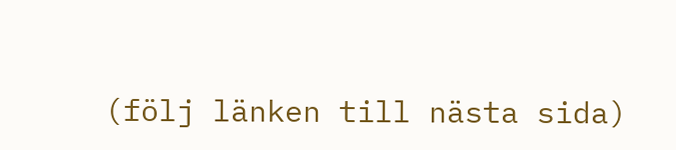(följ länken till nästa sida)